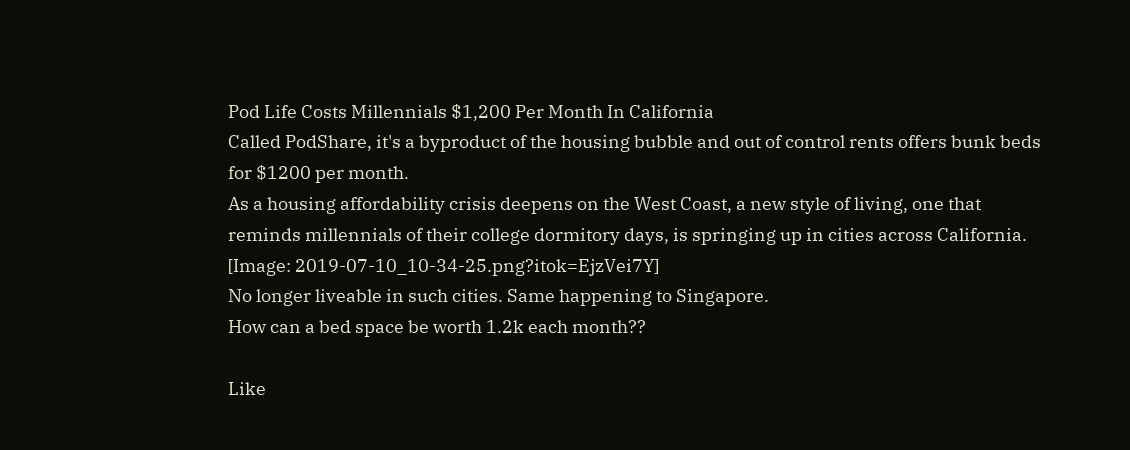Pod Life Costs Millennials $1,200 Per Month In California
Called PodShare, it's a byproduct of the housing bubble and out of control rents offers bunk beds for $1200 per month.
As a housing affordability crisis deepens on the West Coast, a new style of living, one that reminds millennials of their college dormitory days, is springing up in cities across California.
[Image: 2019-07-10_10-34-25.png?itok=EjzVei7Y]
No longer liveable in such cities. Same happening to Singapore.
How can a bed space be worth 1.2k each month??

Like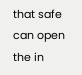that safe can open the in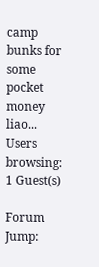camp bunks for some pocket money liao...
Users browsing: 1 Guest(s)

Forum Jump: